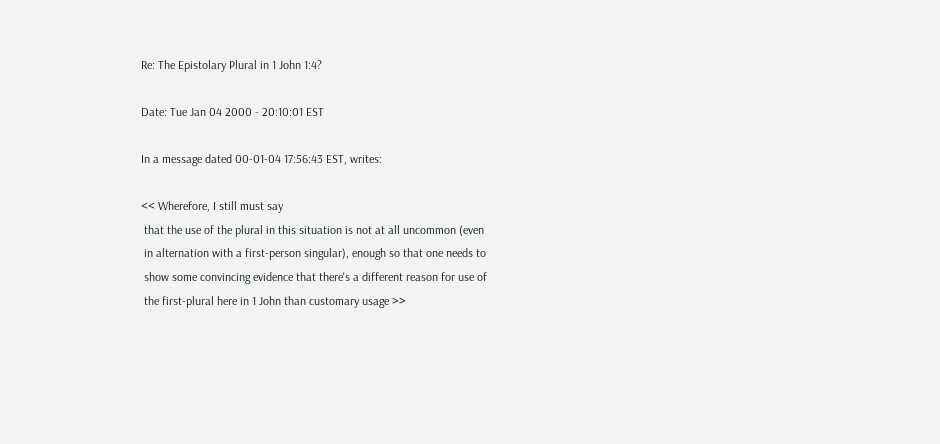Re: The Epistolary Plural in 1 John 1:4?

Date: Tue Jan 04 2000 - 20:10:01 EST

In a message dated 00-01-04 17:56:43 EST, writes:

<< Wherefore, I still must say
 that the use of the plural in this situation is not at all uncommon (even
 in alternation with a first-person singular), enough so that one needs to
 show some convincing evidence that there's a different reason for use of
 the first-plural here in 1 John than customary usage >>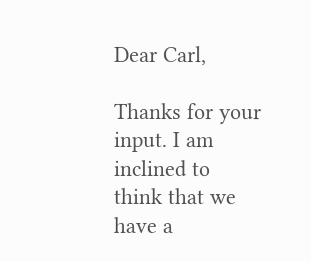Dear Carl,

Thanks for your input. I am inclined to think that we have a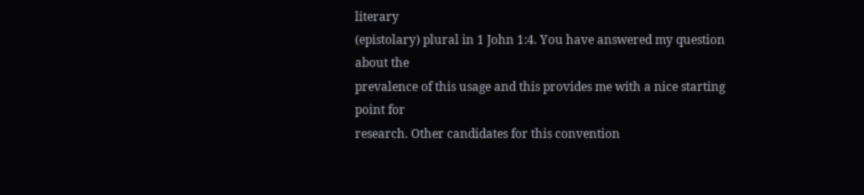literary
(epistolary) plural in 1 John 1:4. You have answered my question about the
prevalence of this usage and this provides me with a nice starting point for
research. Other candidates for this convention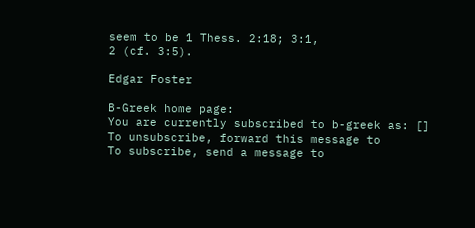seem to be 1 Thess. 2:18; 3:1,
2 (cf. 3:5).

Edgar Foster

B-Greek home page:
You are currently subscribed to b-greek as: []
To unsubscribe, forward this message to
To subscribe, send a message to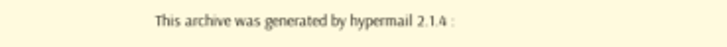This archive was generated by hypermail 2.1.4 :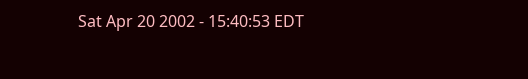Sat Apr 20 2002 - 15:40:53 EDT